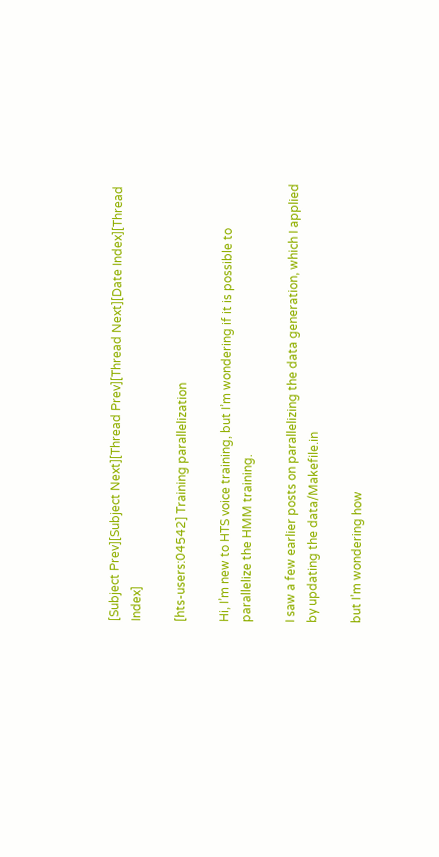[Subject Prev][Subject Next][Thread Prev][Thread Next][Date Index][Thread Index]

[hts-users:04542] Training parallelization

Hi, I’m new to HTS voice training, but I’m wondering if it is possible to parallelize the HMM training.

I saw a few earlier posts on parallelizing the data generation, which I applied by updating the data/Makefile.in

but I’m wondering how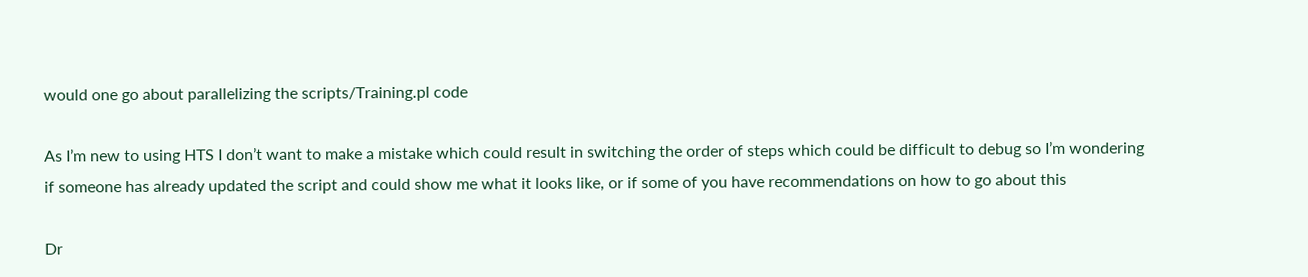would one go about parallelizing the scripts/Training.pl code

As I’m new to using HTS I don’t want to make a mistake which could result in switching the order of steps which could be difficult to debug so I’m wondering if someone has already updated the script and could show me what it looks like, or if some of you have recommendations on how to go about this

Dr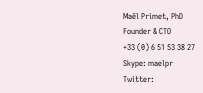Maël Primet, PhD
Founder & CTO
+33 (0) 6 51 53 38 27
Skype: maelpr
Twitter: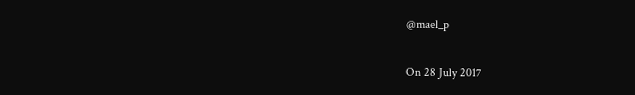@mael_p

On 28 July 2017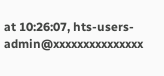at 10:26:07, hts-users-admin@xxxxxxxxxxxxxxx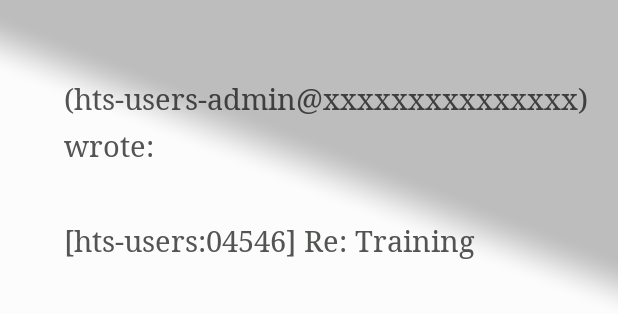(hts-users-admin@xxxxxxxxxxxxxxx) wrote:

[hts-users:04546] Re: Training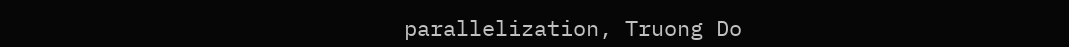parallelization, Truong Do